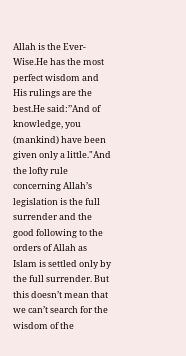Allah is the Ever-Wise.He has the most perfect wisdom and His rulings are the best.He said:’’And of knowledge, you (mankind) have been given only a little."And the lofty rule concerning Allah’s legislation is the full surrender and the good following to the orders of Allah as Islam is settled only by the full surrender. But this doesn’t mean that we can’t search for the wisdom of the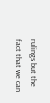rulings but the fact that we can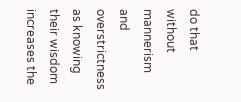do that without mannerism and overstrictness as knowing their wisdom increases the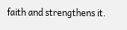faith and strengthens it.